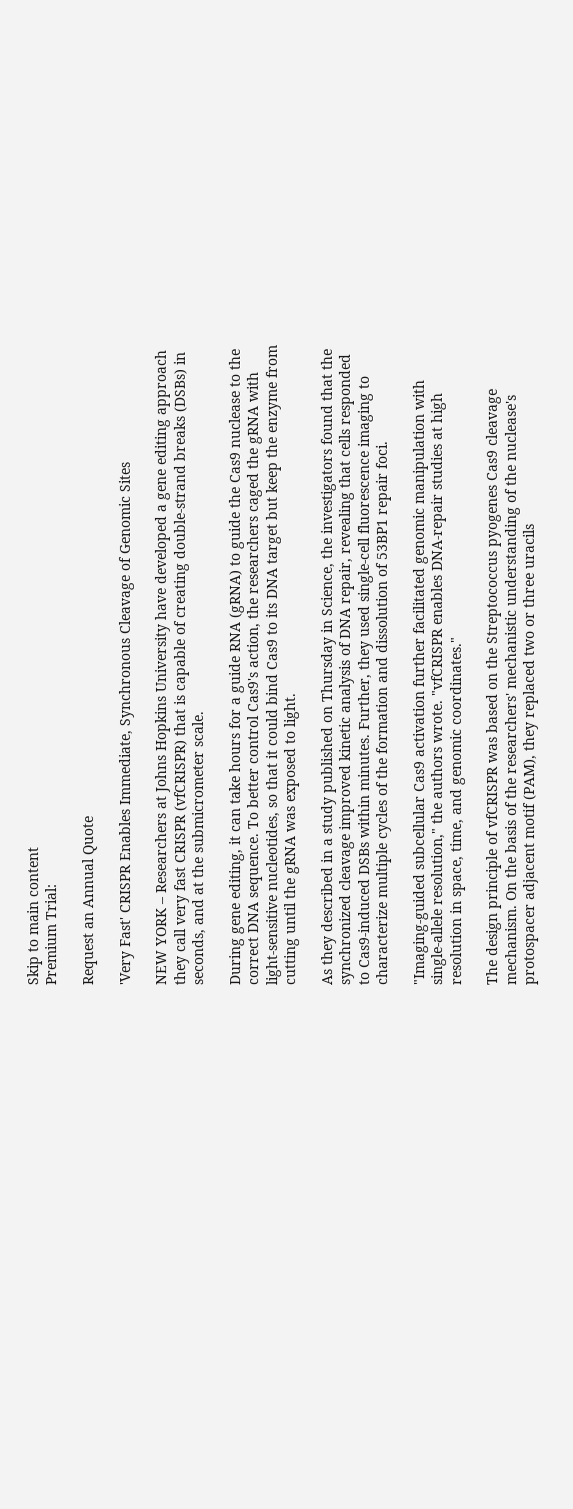Skip to main content
Premium Trial:

Request an Annual Quote

'Very Fast' CRISPR Enables Immediate, Synchronous Cleavage of Genomic Sites

NEW YORK – Researchers at Johns Hopkins University have developed a gene editing approach they call very fast CRISPR (vfCRISPR) that is capable of creating double-strand breaks (DSBs) in seconds, and at the submicrometer scale.

During gene editing, it can take hours for a guide RNA (gRNA) to guide the Cas9 nuclease to the correct DNA sequence. To better control Cas9's action, the researchers caged the gRNA with light-sensitive nucleotides, so that it could bind Cas9 to its DNA target but keep the enzyme from cutting until the gRNA was exposed to light.

As they described in a study published on Thursday in Science, the investigators found that the synchronized cleavage improved kinetic analysis of DNA repair, revealing that cells responded to Cas9-induced DSBs within minutes. Further, they used single-cell fluorescence imaging to characterize multiple cycles of the formation and dissolution of 53BP1 repair foci.

"Imaging-guided subcellular Cas9 activation further facilitated genomic manipulation with single-allele resolution," the authors wrote. "vfCRISPR enables DNA-repair studies at high resolution in space, time, and genomic coordinates."

The design principle of vfCRISPR was based on the Streptococcus pyogenes Cas9 cleavage mechanism. On the basis of the researchers' mechanistic understanding of the nuclease's protospacer adjacent motif (PAM), they replaced two or three uracils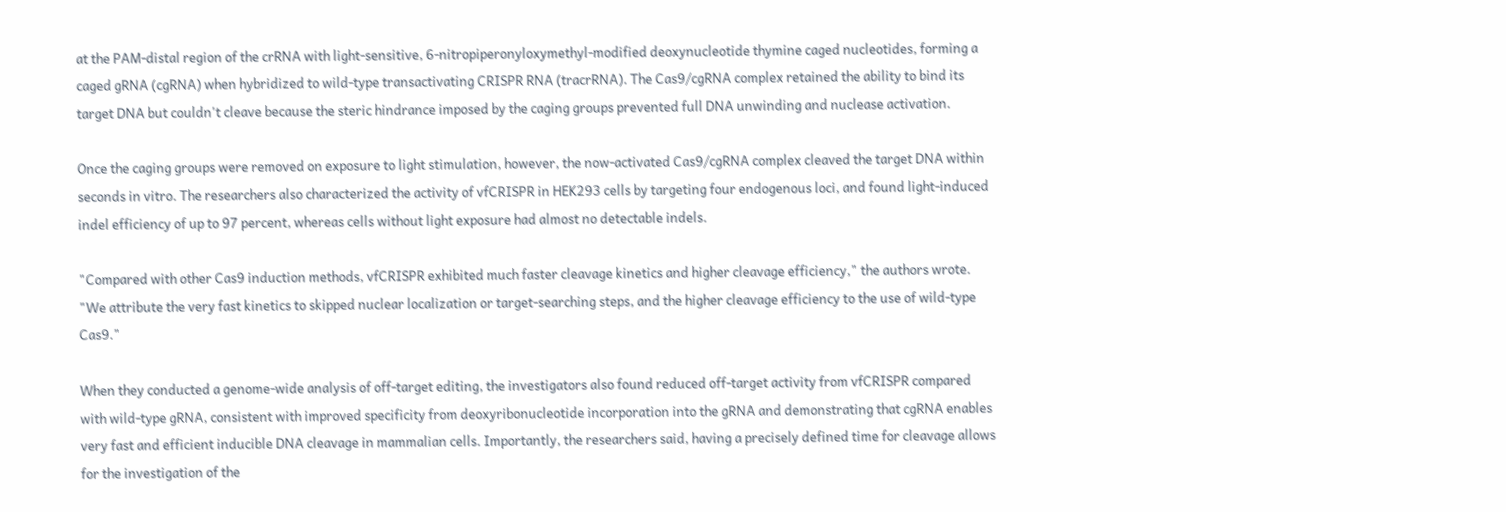at the PAM-distal region of the crRNA with light-sensitive, 6-nitropiperonyloxymethyl-modified deoxynucleotide thymine caged nucleotides, forming a caged gRNA (cgRNA) when hybridized to wild-type transactivating CRISPR RNA (tracrRNA). The Cas9/cgRNA complex retained the ability to bind its target DNA but couldn't cleave because the steric hindrance imposed by the caging groups prevented full DNA unwinding and nuclease activation.

Once the caging groups were removed on exposure to light stimulation, however, the now-activated Cas9/cgRNA complex cleaved the target DNA within seconds in vitro. The researchers also characterized the activity of vfCRISPR in HEK293 cells by targeting four endogenous loci, and found light-induced indel efficiency of up to 97 percent, whereas cells without light exposure had almost no detectable indels.

"Compared with other Cas9 induction methods, vfCRISPR exhibited much faster cleavage kinetics and higher cleavage efficiency," the authors wrote. "We attribute the very fast kinetics to skipped nuclear localization or target-searching steps, and the higher cleavage efficiency to the use of wild-type Cas9."

When they conducted a genome-wide analysis of off-target editing, the investigators also found reduced off-target activity from vfCRISPR compared with wild-type gRNA, consistent with improved specificity from deoxyribonucleotide incorporation into the gRNA and demonstrating that cgRNA enables very fast and efficient inducible DNA cleavage in mammalian cells. Importantly, the researchers said, having a precisely defined time for cleavage allows for the investigation of the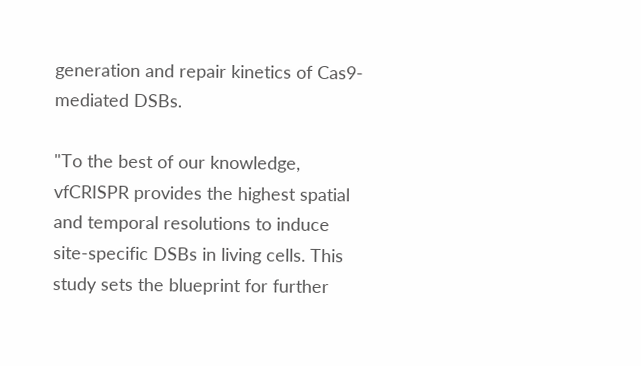generation and repair kinetics of Cas9-mediated DSBs.

"To the best of our knowledge, vfCRISPR provides the highest spatial and temporal resolutions to induce site-specific DSBs in living cells. This study sets the blueprint for further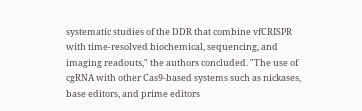systematic studies of the DDR that combine vfCRISPR with time-resolved biochemical, sequencing, and imaging readouts," the authors concluded. "The use of cgRNA with other Cas9-based systems such as nickases, base editors, and prime editors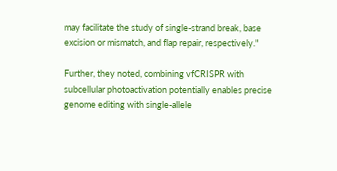may facilitate the study of single-strand break, base excision or mismatch, and flap repair, respectively."

Further, they noted, combining vfCRISPR with subcellular photoactivation potentially enables precise genome editing with single-allele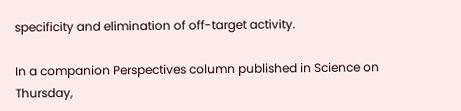specificity and elimination of off-target activity.

In a companion Perspectives column published in Science on Thursday,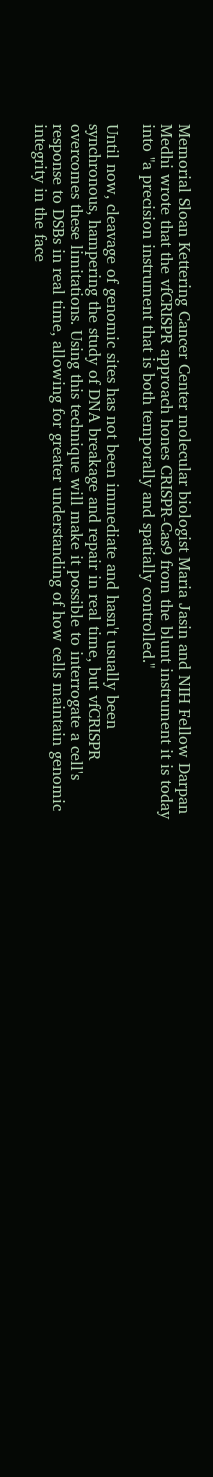Memorial Sloan Kettering Cancer Center molecular biologist Maria Jasin and NIH Fellow Darpan Medhi wrote that the vfCRISPR approach hones CRISPR-Cas9 from the blunt instrument it is today into "a precision instrument that is both temporally and spatially controlled."

Until now, cleavage of genomic sites has not been immediate and hasn't usually been synchronous, hampering the study of DNA breakage and repair in real time, but vfCRISPR overcomes these limitations. Using this technique will make it possible to interrogate a cell's response to DSBs in real time, allowing for greater understanding of how cells maintain genomic integrity in the face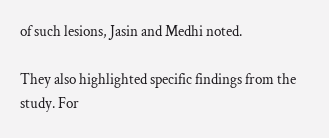of such lesions, Jasin and Medhi noted.

They also highlighted specific findings from the study. For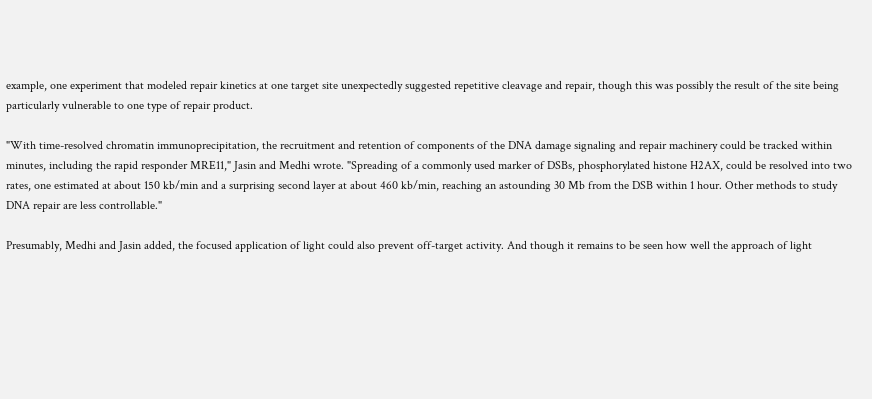example, one experiment that modeled repair kinetics at one target site unexpectedly suggested repetitive cleavage and repair, though this was possibly the result of the site being particularly vulnerable to one type of repair product.

"With time-resolved chromatin immunoprecipitation, the recruitment and retention of components of the DNA damage signaling and repair machinery could be tracked within minutes, including the rapid responder MRE11," Jasin and Medhi wrote. "Spreading of a commonly used marker of DSBs, phosphorylated histone H2AX, could be resolved into two rates, one estimated at about 150 kb/min and a surprising second layer at about 460 kb/min, reaching an astounding 30 Mb from the DSB within 1 hour. Other methods to study DNA repair are less controllable."

Presumably, Medhi and Jasin added, the focused application of light could also prevent off-target activity. And though it remains to be seen how well the approach of light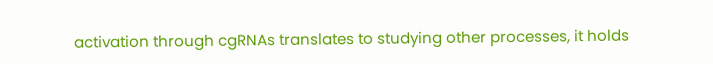activation through cgRNAs translates to studying other processes, it holds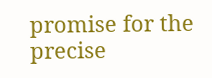promise for the precise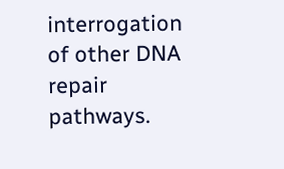interrogation of other DNA repair pathways.